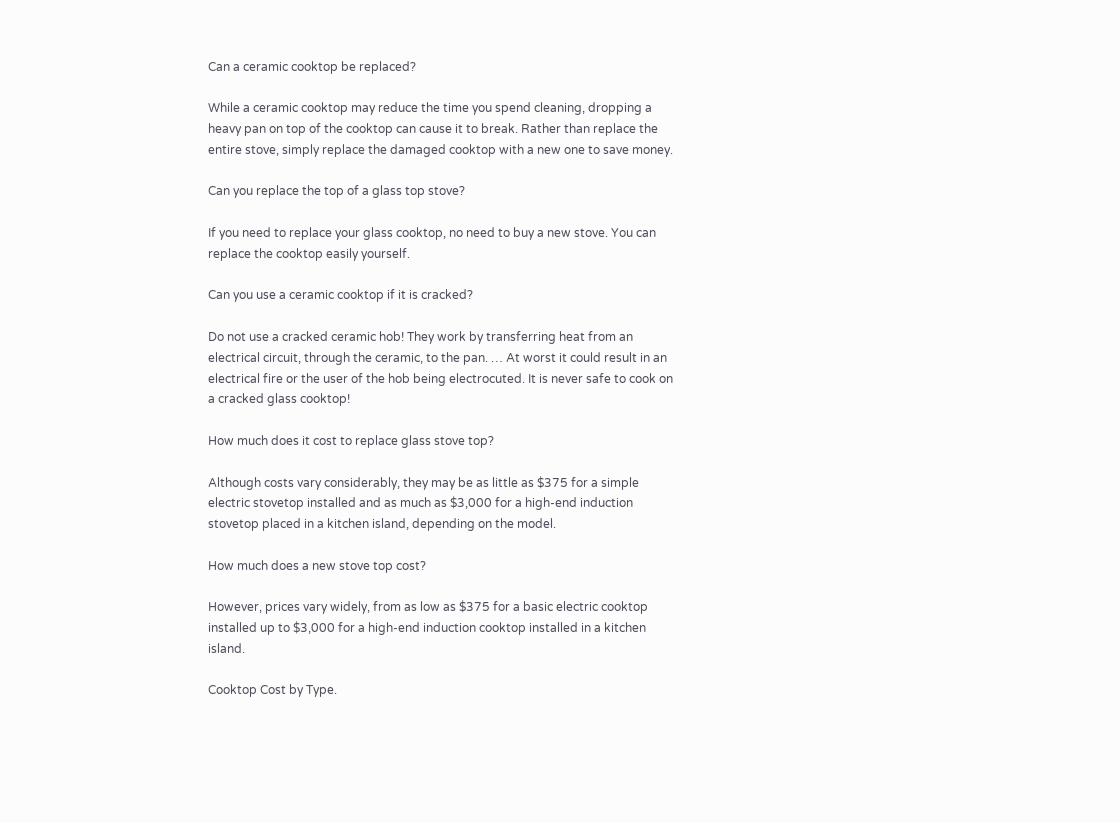Can a ceramic cooktop be replaced?

While a ceramic cooktop may reduce the time you spend cleaning, dropping a heavy pan on top of the cooktop can cause it to break. Rather than replace the entire stove, simply replace the damaged cooktop with a new one to save money.

Can you replace the top of a glass top stove?

If you need to replace your glass cooktop, no need to buy a new stove. You can replace the cooktop easily yourself.

Can you use a ceramic cooktop if it is cracked?

Do not use a cracked ceramic hob! They work by transferring heat from an electrical circuit, through the ceramic, to the pan. … At worst it could result in an electrical fire or the user of the hob being electrocuted. It is never safe to cook on a cracked glass cooktop!

How much does it cost to replace glass stove top?

Although costs vary considerably, they may be as little as $375 for a simple electric stovetop installed and as much as $3,000 for a high-end induction stovetop placed in a kitchen island, depending on the model.

How much does a new stove top cost?

However, prices vary widely, from as low as $375 for a basic electric cooktop installed up to $3,000 for a high-end induction cooktop installed in a kitchen island.

Cooktop Cost by Type.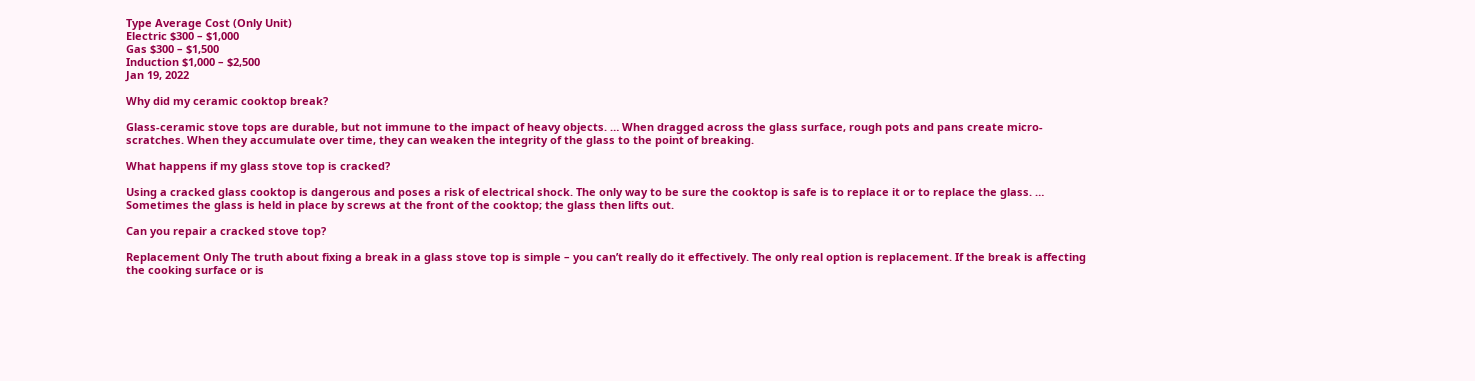Type Average Cost (Only Unit)
Electric $300 – $1,000
Gas $300 – $1,500
Induction $1,000 – $2,500
Jan 19, 2022

Why did my ceramic cooktop break?

Glass-ceramic stove tops are durable, but not immune to the impact of heavy objects. … When dragged across the glass surface, rough pots and pans create micro-scratches. When they accumulate over time, they can weaken the integrity of the glass to the point of breaking.

What happens if my glass stove top is cracked?

Using a cracked glass cooktop is dangerous and poses a risk of electrical shock. The only way to be sure the cooktop is safe is to replace it or to replace the glass. … Sometimes the glass is held in place by screws at the front of the cooktop; the glass then lifts out.

Can you repair a cracked stove top?

Replacement Only The truth about fixing a break in a glass stove top is simple – you can’t really do it effectively. The only real option is replacement. If the break is affecting the cooking surface or is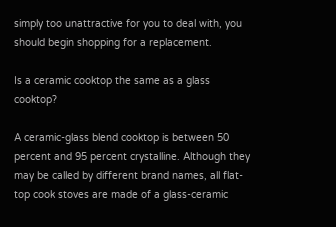simply too unattractive for you to deal with, you should begin shopping for a replacement.

Is a ceramic cooktop the same as a glass cooktop?

A ceramic-glass blend cooktop is between 50 percent and 95 percent crystalline. Although they may be called by different brand names, all flat-top cook stoves are made of a glass-ceramic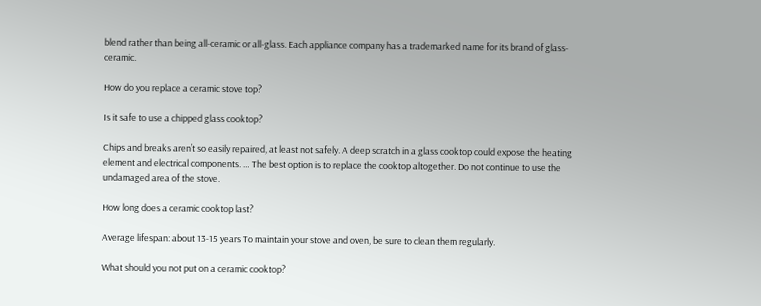blend rather than being all-ceramic or all-glass. Each appliance company has a trademarked name for its brand of glass-ceramic.

How do you replace a ceramic stove top?

Is it safe to use a chipped glass cooktop?

Chips and breaks aren’t so easily repaired, at least not safely. A deep scratch in a glass cooktop could expose the heating element and electrical components. … The best option is to replace the cooktop altogether. Do not continue to use the undamaged area of the stove.

How long does a ceramic cooktop last?

Average lifespan: about 13-15 years To maintain your stove and oven, be sure to clean them regularly.

What should you not put on a ceramic cooktop?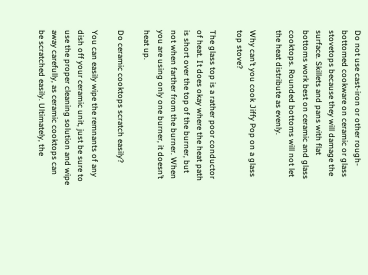Do not use cast-iron or other rough-bottomed cookware on ceramic or glass stovetops because they will damage the surface. Skillets and pans with flat bottoms work best on ceramic and glass cooktops. Rounded bottoms will not let the heat distribute as evenly.

Why can’t you cook Jiffy Pop on a glass top stove?

The glass top is a rather poor conductor of heat. It does okay where the heat path is short over the top of the burner, but not when farther from the burner. When you are using only one burner, it doesn’t heat up.

Do ceramic cooktops scratch easily?

You can easily wipe the remnants of any dish off your ceramic unit, just be sure to use the proper cleaning solution and wipe away carefully, as ceramic cooktops can be scratched easily. Ultimately, the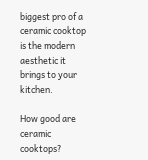biggest pro of a ceramic cooktop is the modern aesthetic it brings to your kitchen.

How good are ceramic cooktops?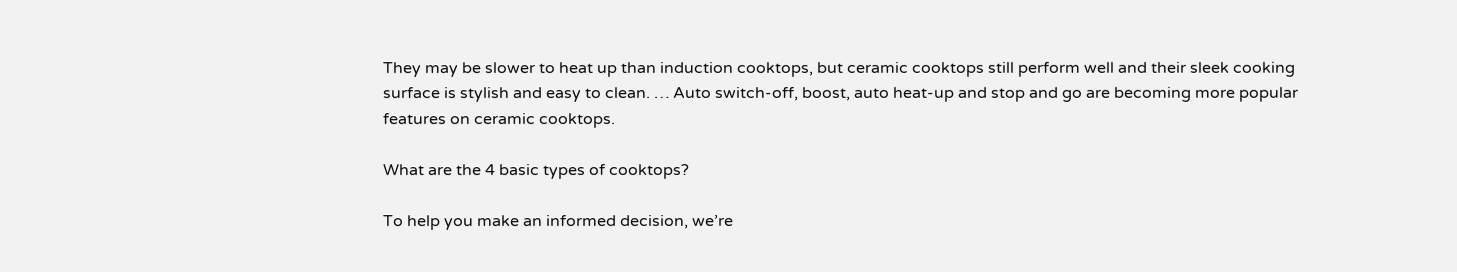They may be slower to heat up than induction cooktops, but ceramic cooktops still perform well and their sleek cooking surface is stylish and easy to clean. … Auto switch-off, boost, auto heat-up and stop and go are becoming more popular features on ceramic cooktops.

What are the 4 basic types of cooktops?

To help you make an informed decision, we’re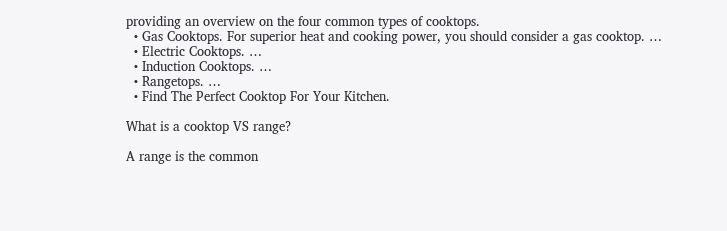providing an overview on the four common types of cooktops.
  • Gas Cooktops. For superior heat and cooking power, you should consider a gas cooktop. …
  • Electric Cooktops. …
  • Induction Cooktops. …
  • Rangetops. …
  • Find The Perfect Cooktop For Your Kitchen.

What is a cooktop VS range?

A range is the common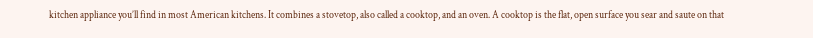kitchen appliance you’ll find in most American kitchens. It combines a stovetop, also called a cooktop, and an oven. A cooktop is the flat, open surface you sear and saute on that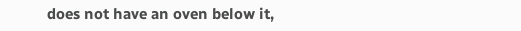does not have an oven below it,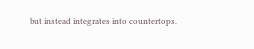but instead integrates into countertops.